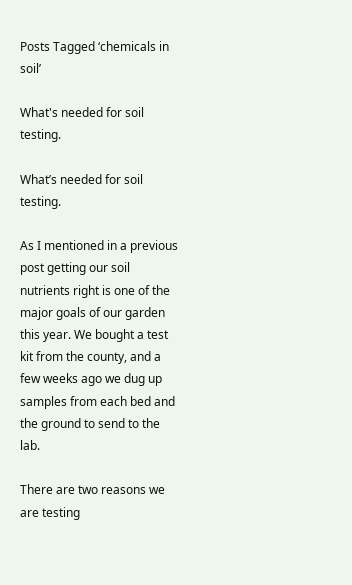Posts Tagged ‘chemicals in soil’

What's needed for soil testing.

What’s needed for soil testing.

As I mentioned in a previous post getting our soil nutrients right is one of the major goals of our garden this year. We bought a test kit from the county, and a few weeks ago we dug up samples from each bed and the ground to send to the lab.

There are two reasons we are testing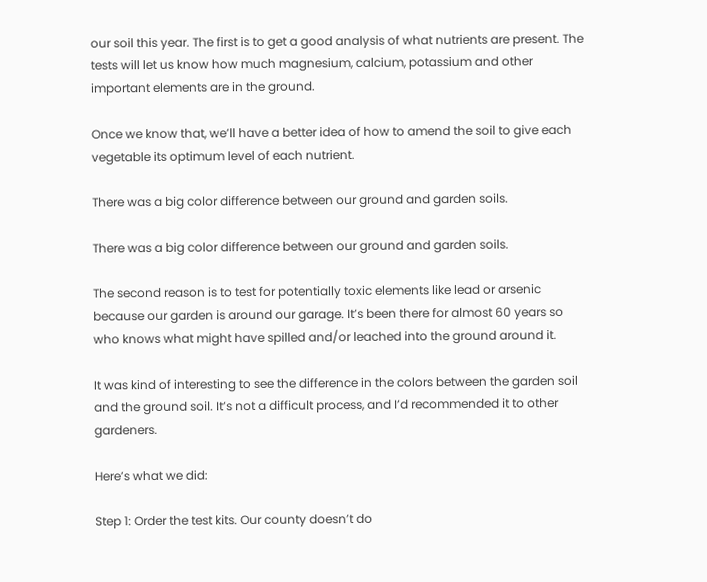our soil this year. The first is to get a good analysis of what nutrients are present. The tests will let us know how much magnesium, calcium, potassium and other important elements are in the ground.

Once we know that, we’ll have a better idea of how to amend the soil to give each vegetable its optimum level of each nutrient.

There was a big color difference between our ground and garden soils.

There was a big color difference between our ground and garden soils.

The second reason is to test for potentially toxic elements like lead or arsenic because our garden is around our garage. It’s been there for almost 60 years so who knows what might have spilled and/or leached into the ground around it.

It was kind of interesting to see the difference in the colors between the garden soil and the ground soil. It’s not a difficult process, and I’d recommended it to other gardeners.

Here’s what we did:

Step 1: Order the test kits. Our county doesn’t do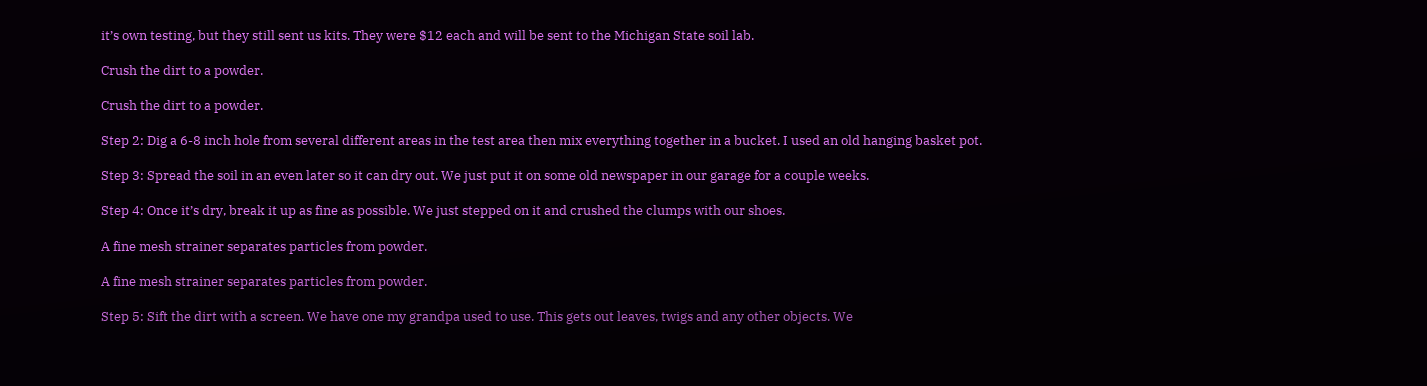it’s own testing, but they still sent us kits. They were $12 each and will be sent to the Michigan State soil lab.

Crush the dirt to a powder.

Crush the dirt to a powder.

Step 2: Dig a 6-8 inch hole from several different areas in the test area then mix everything together in a bucket. I used an old hanging basket pot.

Step 3: Spread the soil in an even later so it can dry out. We just put it on some old newspaper in our garage for a couple weeks.

Step 4: Once it’s dry, break it up as fine as possible. We just stepped on it and crushed the clumps with our shoes.

A fine mesh strainer separates particles from powder.

A fine mesh strainer separates particles from powder.

Step 5: Sift the dirt with a screen. We have one my grandpa used to use. This gets out leaves, twigs and any other objects. We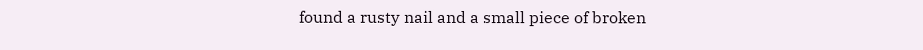found a rusty nail and a small piece of broken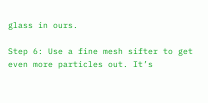glass in ours.

Step 6: Use a fine mesh sifter to get even more particles out. It’s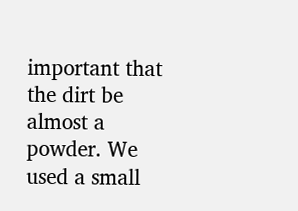important that the dirt be almost a powder. We used a small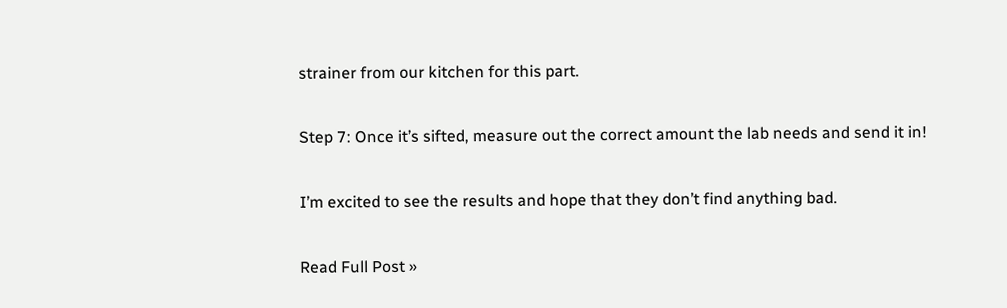strainer from our kitchen for this part.

Step 7: Once it’s sifted, measure out the correct amount the lab needs and send it in!

I’m excited to see the results and hope that they don’t find anything bad.

Read Full Post »